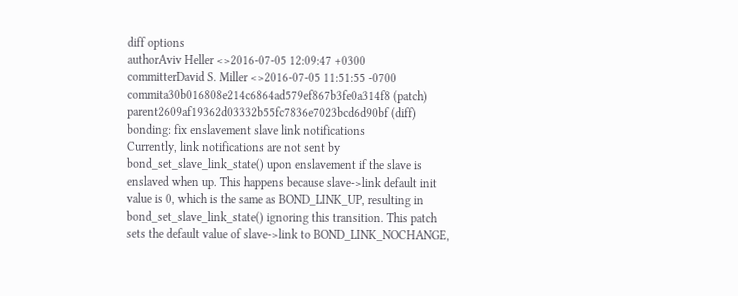diff options
authorAviv Heller <>2016-07-05 12:09:47 +0300
committerDavid S. Miller <>2016-07-05 11:51:55 -0700
commita30b016808e214c6864ad579ef867b3fe0a314f8 (patch)
parent2609af19362d03332b55fc7836e7023bcd6d90bf (diff)
bonding: fix enslavement slave link notifications
Currently, link notifications are not sent by bond_set_slave_link_state() upon enslavement if the slave is enslaved when up. This happens because slave->link default init value is 0, which is the same as BOND_LINK_UP, resulting in bond_set_slave_link_state() ignoring this transition. This patch sets the default value of slave->link to BOND_LINK_NOCHANGE,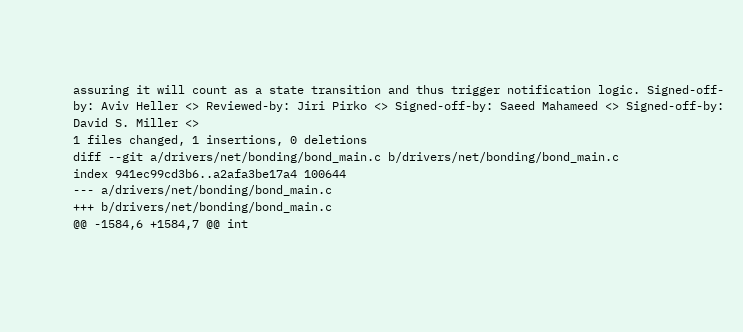assuring it will count as a state transition and thus trigger notification logic. Signed-off-by: Aviv Heller <> Reviewed-by: Jiri Pirko <> Signed-off-by: Saeed Mahameed <> Signed-off-by: David S. Miller <>
1 files changed, 1 insertions, 0 deletions
diff --git a/drivers/net/bonding/bond_main.c b/drivers/net/bonding/bond_main.c
index 941ec99cd3b6..a2afa3be17a4 100644
--- a/drivers/net/bonding/bond_main.c
+++ b/drivers/net/bonding/bond_main.c
@@ -1584,6 +1584,7 @@ int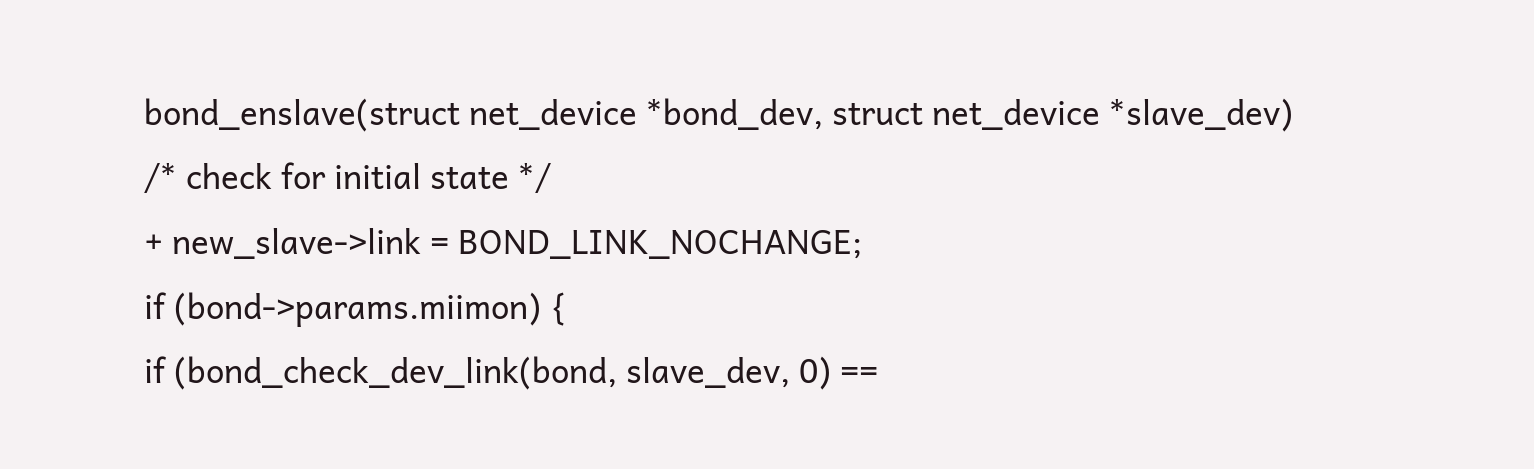bond_enslave(struct net_device *bond_dev, struct net_device *slave_dev)
/* check for initial state */
+ new_slave->link = BOND_LINK_NOCHANGE;
if (bond->params.miimon) {
if (bond_check_dev_link(bond, slave_dev, 0) ==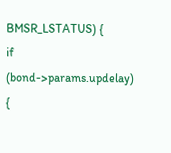BMSR_LSTATUS) {
if (bond->params.updelay) {